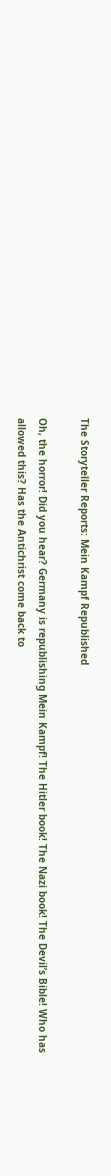The Storyteller Reports: Mein Kampf Republished

Oh, the horror! Did you hear? Germany is republishing Mein Kampf! The Hitler book! The Nazi book! The Devil’s Bible! Who has allowed this? Has the Antichrist come back to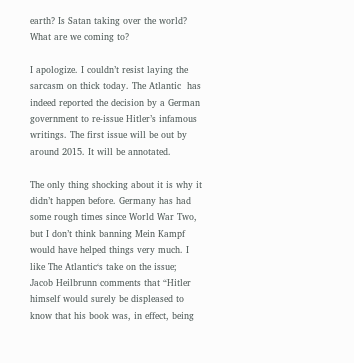earth? Is Satan taking over the world? What are we coming to?

I apologize. I couldn’t resist laying the sarcasm on thick today. The Atlantic  has indeed reported the decision by a German government to re-issue Hitler’s infamous writings. The first issue will be out by around 2015. It will be annotated.

The only thing shocking about it is why it didn’t happen before. Germany has had some rough times since World War Two, but I don’t think banning Mein Kampf would have helped things very much. I like The Atlantic‘s take on the issue; Jacob Heilbrunn comments that “Hitler himself would surely be displeased to know that his book was, in effect, being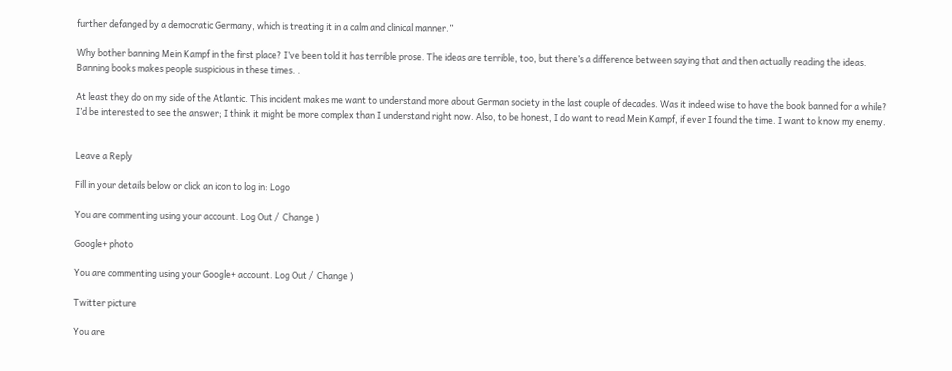further defanged by a democratic Germany, which is treating it in a calm and clinical manner.”

Why bother banning Mein Kampf in the first place? I’ve been told it has terrible prose. The ideas are terrible, too, but there’s a difference between saying that and then actually reading the ideas. Banning books makes people suspicious in these times. .

At least they do on my side of the Atlantic. This incident makes me want to understand more about German society in the last couple of decades. Was it indeed wise to have the book banned for a while? I’d be interested to see the answer; I think it might be more complex than I understand right now. Also, to be honest, I do want to read Mein Kampf, if ever I found the time. I want to know my enemy.


Leave a Reply

Fill in your details below or click an icon to log in: Logo

You are commenting using your account. Log Out /  Change )

Google+ photo

You are commenting using your Google+ account. Log Out /  Change )

Twitter picture

You are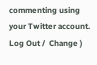commenting using your Twitter account. Log Out /  Change )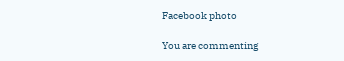Facebook photo

You are commenting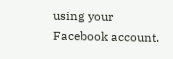using your Facebook account.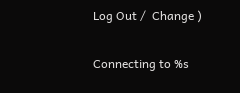Log Out /  Change )


Connecting to %s